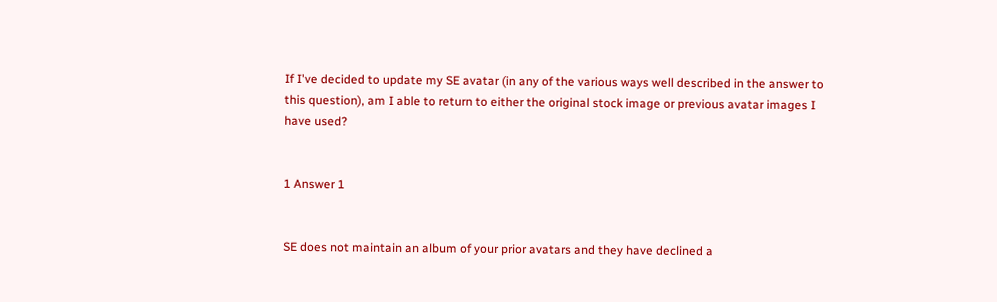If I've decided to update my SE avatar (in any of the various ways well described in the answer to this question), am I able to return to either the original stock image or previous avatar images I have used?


1 Answer 1


SE does not maintain an album of your prior avatars and they have declined a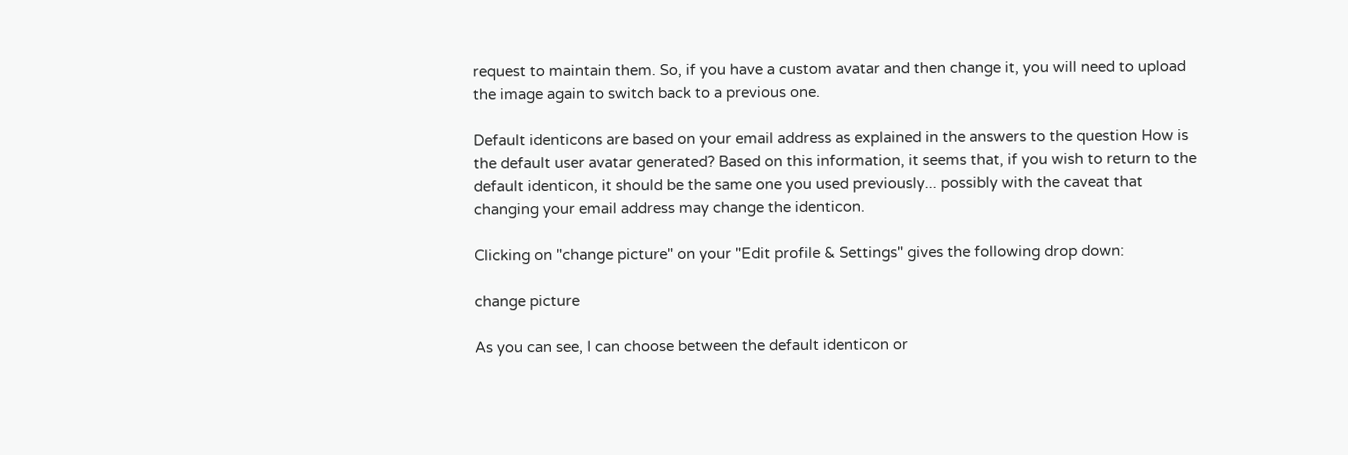request to maintain them. So, if you have a custom avatar and then change it, you will need to upload the image again to switch back to a previous one.

Default identicons are based on your email address as explained in the answers to the question How is the default user avatar generated? Based on this information, it seems that, if you wish to return to the default identicon, it should be the same one you used previously... possibly with the caveat that changing your email address may change the identicon.

Clicking on "change picture" on your "Edit profile & Settings" gives the following drop down:

change picture

As you can see, I can choose between the default identicon or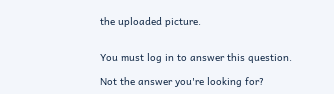the uploaded picture.


You must log in to answer this question.

Not the answer you're looking for?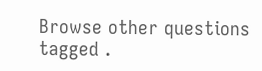Browse other questions tagged .